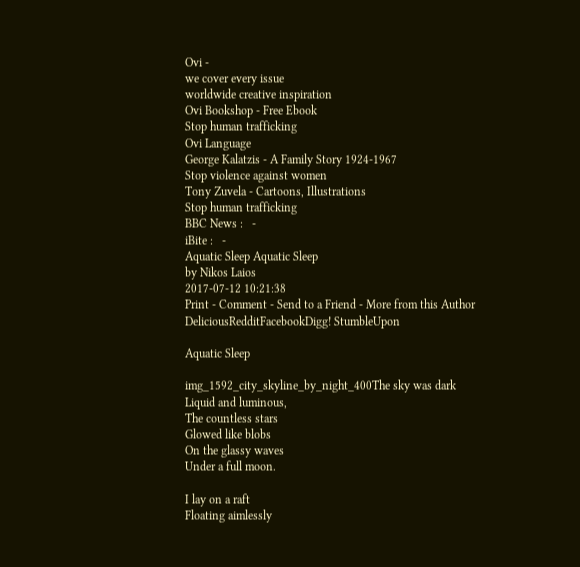Ovi -
we cover every issue
worldwide creative inspiration
Ovi Bookshop - Free Ebook
Stop human trafficking
Ovi Language
George Kalatzis - A Family Story 1924-1967
Stop violence against women
Tony Zuvela - Cartoons, Illustrations
Stop human trafficking
BBC News :   -
iBite :   -
Aquatic Sleep Aquatic Sleep
by Nikos Laios
2017-07-12 10:21:38
Print - Comment - Send to a Friend - More from this Author
DeliciousRedditFacebookDigg! StumbleUpon

Aquatic Sleep

img_1592_city_skyline_by_night_400The sky was dark
Liquid and luminous,
The countless stars
Glowed like blobs
On the glassy waves
Under a full moon.

I lay on a raft
Floating aimlessly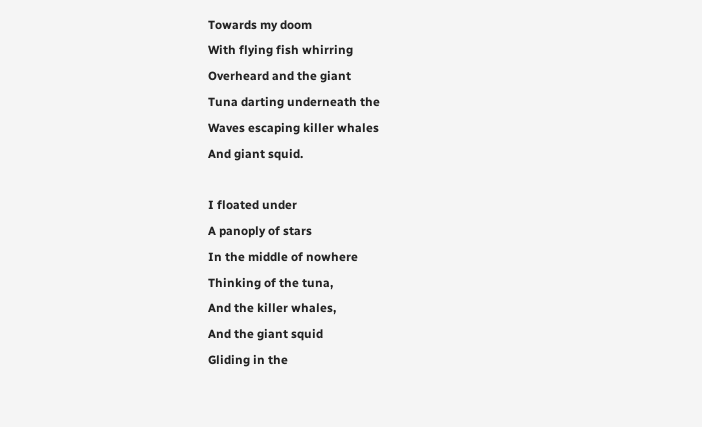Towards my doom
With flying fish whirring
Overheard and the giant
Tuna darting underneath the
Waves escaping killer whales
And giant squid.

I floated under
A panoply of stars
In the middle of nowhere
Thinking of the tuna,
And the killer whales,
And the giant squid
Gliding in the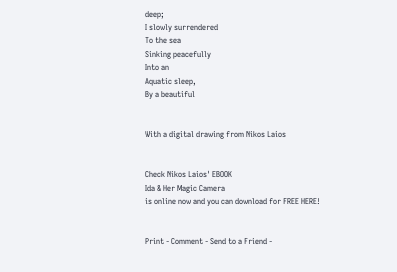deep;
I slowly surrendered
To the sea
Sinking peacefully
Into an
Aquatic sleep,
By a beautiful


With a digital drawing from Nikos Laios


Check Nikos Laios' EBOOK
Ida & Her Magic Camera
is online now and you can download for FREE HERE!


Print - Comment - Send to a Friend -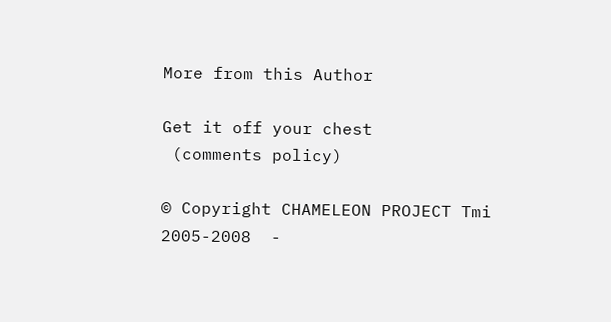More from this Author

Get it off your chest
 (comments policy)

© Copyright CHAMELEON PROJECT Tmi 2005-2008  -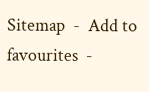Sitemap  -  Add to favourites  -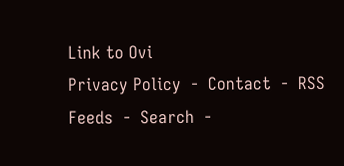Link to Ovi
Privacy Policy  -  Contact  -  RSS Feeds  -  Search  -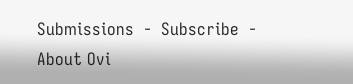Submissions  -  Subscribe  -  About Ovi